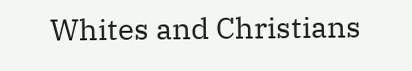Whites and Christians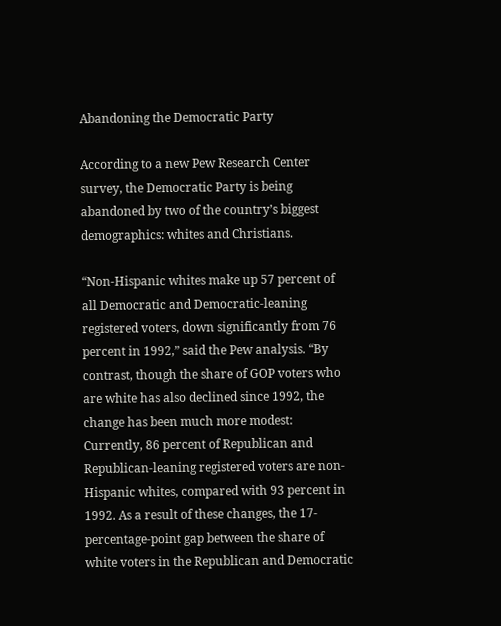Abandoning the Democratic Party

According to a new Pew Research Center survey, the Democratic Party is being abandoned by two of the country’s biggest demographics: whites and Christians.

“Non-Hispanic whites make up 57 percent of all Democratic and Democratic-leaning registered voters, down significantly from 76 percent in 1992,” said the Pew analysis. “By contrast, though the share of GOP voters who are white has also declined since 1992, the change has been much more modest: Currently, 86 percent of Republican and Republican-leaning registered voters are non-Hispanic whites, compared with 93 percent in 1992. As a result of these changes, the 17-percentage-point gap between the share of white voters in the Republican and Democratic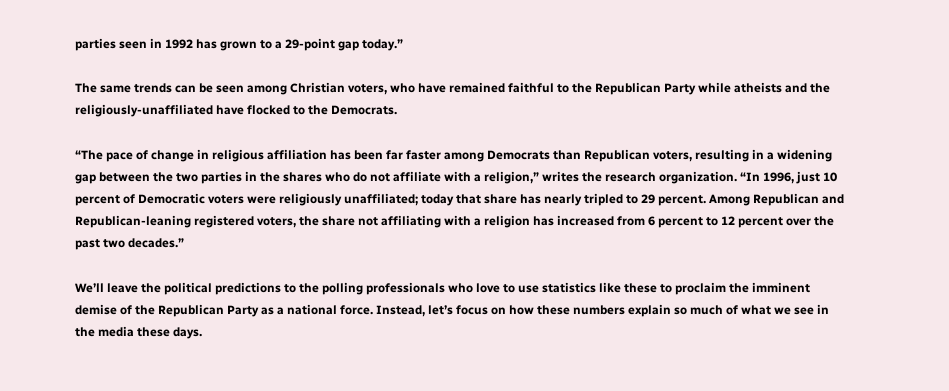parties seen in 1992 has grown to a 29-point gap today.”

The same trends can be seen among Christian voters, who have remained faithful to the Republican Party while atheists and the religiously-unaffiliated have flocked to the Democrats.

“The pace of change in religious affiliation has been far faster among Democrats than Republican voters, resulting in a widening gap between the two parties in the shares who do not affiliate with a religion,” writes the research organization. “In 1996, just 10 percent of Democratic voters were religiously unaffiliated; today that share has nearly tripled to 29 percent. Among Republican and Republican-leaning registered voters, the share not affiliating with a religion has increased from 6 percent to 12 percent over the past two decades.”

We’ll leave the political predictions to the polling professionals who love to use statistics like these to proclaim the imminent demise of the Republican Party as a national force. Instead, let’s focus on how these numbers explain so much of what we see in the media these days.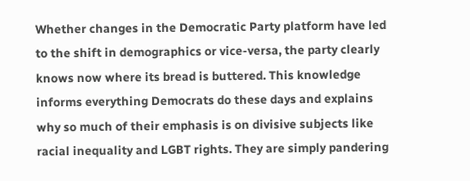Whether changes in the Democratic Party platform have led to the shift in demographics or vice-versa, the party clearly knows now where its bread is buttered. This knowledge informs everything Democrats do these days and explains why so much of their emphasis is on divisive subjects like racial inequality and LGBT rights. They are simply pandering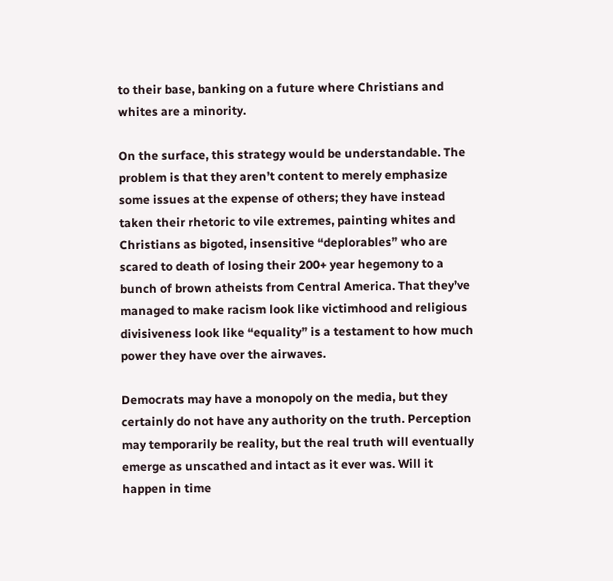to their base, banking on a future where Christians and whites are a minority.

On the surface, this strategy would be understandable. The problem is that they aren’t content to merely emphasize some issues at the expense of others; they have instead taken their rhetoric to vile extremes, painting whites and Christians as bigoted, insensitive “deplorables” who are scared to death of losing their 200+ year hegemony to a bunch of brown atheists from Central America. That they’ve managed to make racism look like victimhood and religious divisiveness look like “equality” is a testament to how much power they have over the airwaves.

Democrats may have a monopoly on the media, but they certainly do not have any authority on the truth. Perception may temporarily be reality, but the real truth will eventually emerge as unscathed and intact as it ever was. Will it happen in time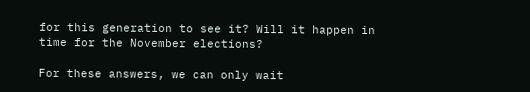for this generation to see it? Will it happen in time for the November elections?

For these answers, we can only wait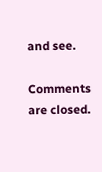and see.

Comments are closed.